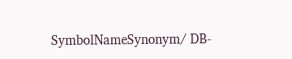SymbolNameSynonym/ DB-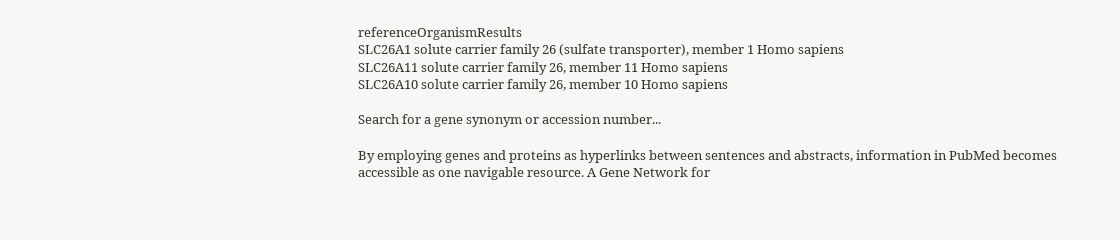referenceOrganismResults
SLC26A1 solute carrier family 26 (sulfate transporter), member 1 Homo sapiens
SLC26A11 solute carrier family 26, member 11 Homo sapiens
SLC26A10 solute carrier family 26, member 10 Homo sapiens

Search for a gene synonym or accession number...

By employing genes and proteins as hyperlinks between sentences and abstracts, information in PubMed becomes accessible as one navigable resource. A Gene Network for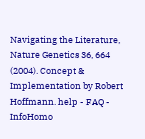Navigating the Literature, Nature Genetics 36, 664 (2004). Concept & Implementation by Robert Hoffmann. help - FAQ - InfoHomo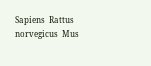Sapiens  Rattus norvegicus  Mus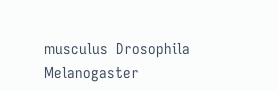musculus  Drosophila Melanogaster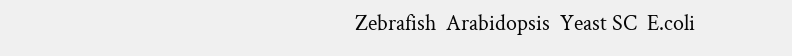Zebrafish  Arabidopsis  Yeast SC  E.coli